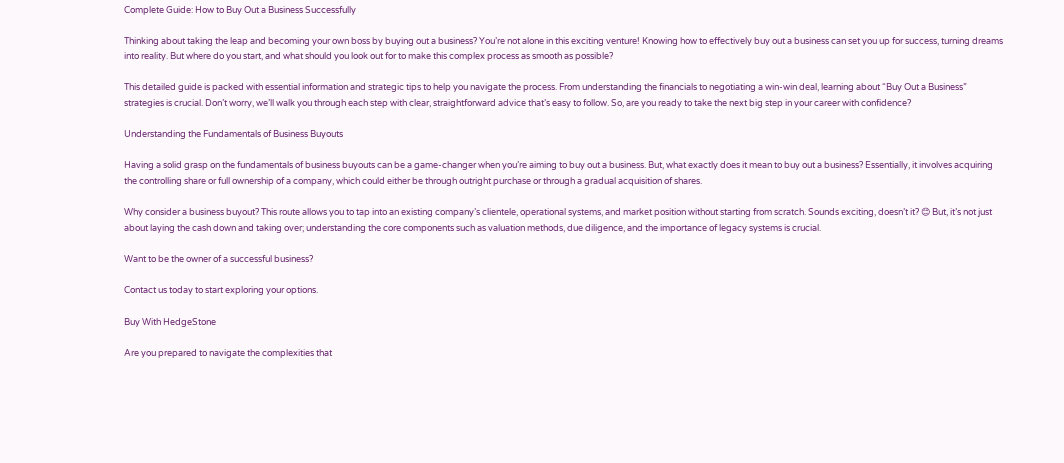Complete Guide: How to Buy Out a Business Successfully

Thinking about taking the leap and becoming your own boss by buying out a business? You’re not alone in this exciting venture! Knowing how to effectively buy out a business can set you up for success, turning dreams into reality. But where do you start, and what should you look out for to make this complex process as smooth as possible?

This detailed guide is packed with essential information and strategic tips to help you navigate the process. From understanding the financials to negotiating a win-win deal, learning about “Buy Out a Business” strategies is crucial. Don’t worry, we’ll walk you through each step with clear, straightforward advice that’s easy to follow. So, are you ready to take the next big step in your career with confidence?

Understanding the Fundamentals of Business Buyouts

Having a solid grasp on the fundamentals of business buyouts can be a game-changer when you’re aiming to buy out a business. But, what exactly does it mean to buy out a business? Essentially, it involves acquiring the controlling share or full ownership of a company, which could either be through outright purchase or through a gradual acquisition of shares.

Why consider a business buyout? This route allows you to tap into an existing company’s clientele, operational systems, and market position without starting from scratch. Sounds exciting, doesn’t it? 😊 But, it’s not just about laying the cash down and taking over; understanding the core components such as valuation methods, due diligence, and the importance of legacy systems is crucial.

Want to be the owner of a successful business?

Contact us today to start exploring your options.

Buy With HedgeStone

Are you prepared to navigate the complexities that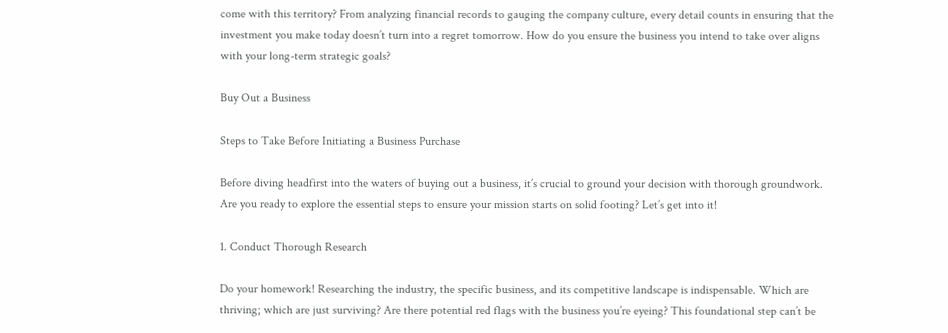come with this territory? From analyzing financial records to gauging the company culture, every detail counts in ensuring that the investment you make today doesn’t turn into a regret tomorrow. How do you ensure the business you intend to take over aligns with your long-term strategic goals?

Buy Out a Business

Steps to Take Before Initiating a Business Purchase

Before diving headfirst into the waters of buying out a business, it’s crucial to ground your decision with thorough groundwork. Are you ready to explore the essential steps to ensure your mission starts on solid footing? Let’s get into it!

1. Conduct Thorough Research

Do your homework! Researching the industry, the specific business, and its competitive landscape is indispensable. Which are thriving; which are just surviving? Are there potential red flags with the business you’re eyeing? This foundational step can’t be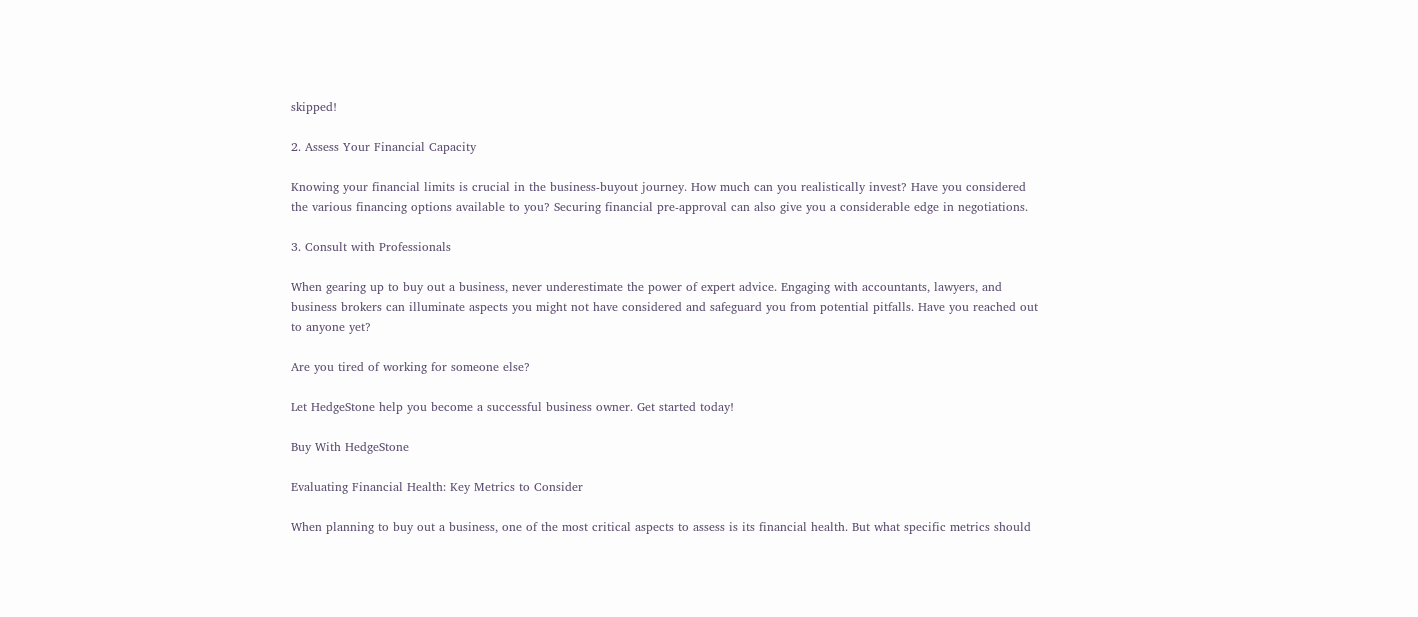skipped!

2. Assess Your Financial Capacity

Knowing your financial limits is crucial in the business-buyout journey. How much can you realistically invest? Have you considered the various financing options available to you? Securing financial pre-approval can also give you a considerable edge in negotiations.

3. Consult with Professionals

When gearing up to buy out a business, never underestimate the power of expert advice. Engaging with accountants, lawyers, and business brokers can illuminate aspects you might not have considered and safeguard you from potential pitfalls. Have you reached out to anyone yet?

Are you tired of working for someone else?

Let HedgeStone help you become a successful business owner. Get started today!

Buy With HedgeStone

Evaluating Financial Health: Key Metrics to Consider

When planning to buy out a business, one of the most critical aspects to assess is its financial health. But what specific metrics should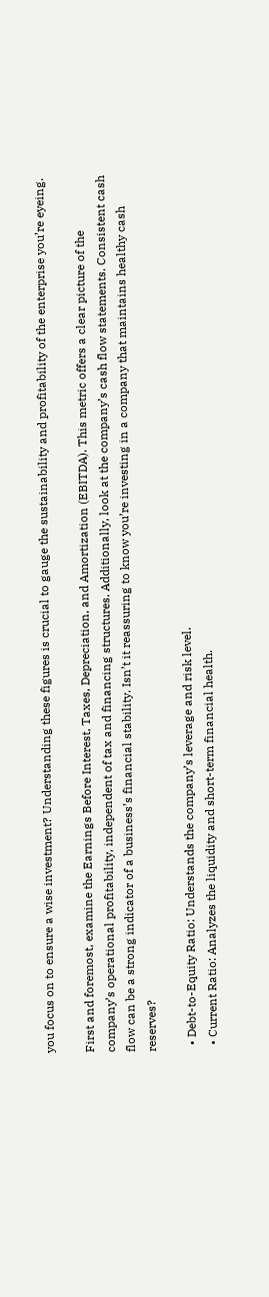you focus on to ensure a wise investment? Understanding these figures is crucial to gauge the sustainability and profitability of the enterprise you’re eyeing.

First and foremost, examine the Earnings Before Interest, Taxes, Depreciation, and Amortization (EBITDA). This metric offers a clear picture of the company’s operational profitability, independent of tax and financing structures. Additionally, look at the company’s cash flow statements. Consistent cash flow can be a strong indicator of a business’s financial stability. Isn’t it reassuring to know you’re investing in a company that maintains healthy cash reserves?

  • Debt-to-Equity Ratio: Understands the company’s leverage and risk level.
  • Current Ratio: Analyzes the liquidity and short-term financial health.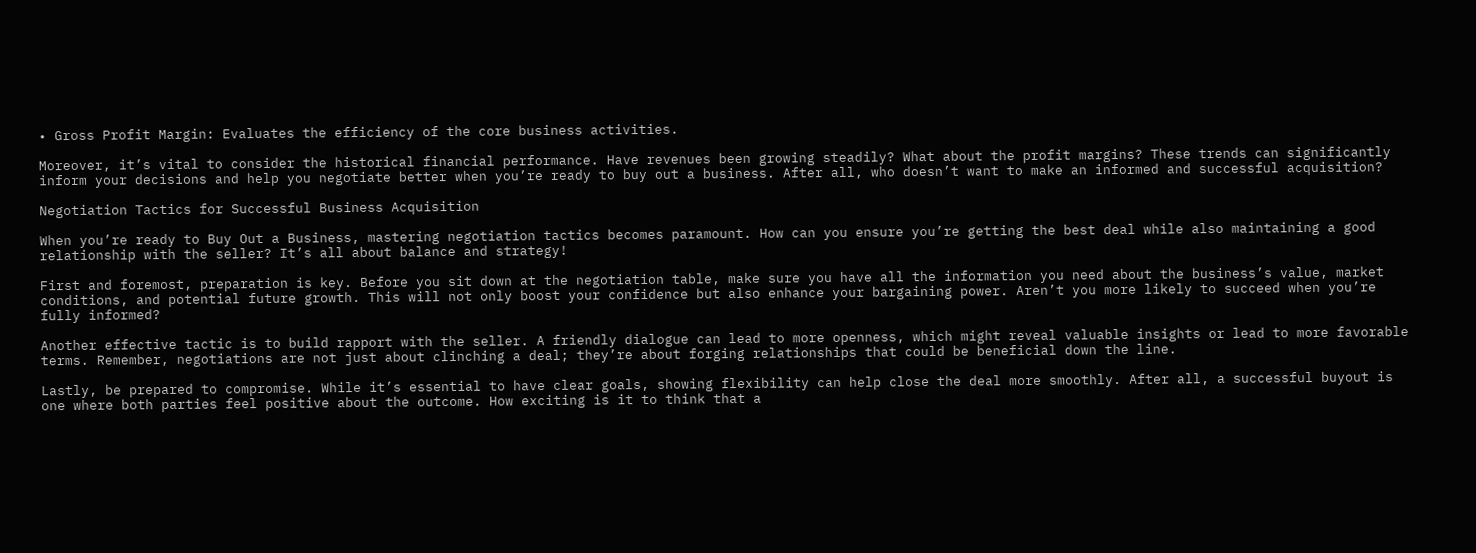• Gross Profit Margin: Evaluates the efficiency of the core business activities.

Moreover, it’s vital to consider the historical financial performance. Have revenues been growing steadily? What about the profit margins? These trends can significantly inform your decisions and help you negotiate better when you’re ready to buy out a business. After all, who doesn’t want to make an informed and successful acquisition?

Negotiation Tactics for Successful Business Acquisition

When you’re ready to Buy Out a Business, mastering negotiation tactics becomes paramount. How can you ensure you’re getting the best deal while also maintaining a good relationship with the seller? It’s all about balance and strategy!

First and foremost, preparation is key. Before you sit down at the negotiation table, make sure you have all the information you need about the business’s value, market conditions, and potential future growth. This will not only boost your confidence but also enhance your bargaining power. Aren’t you more likely to succeed when you’re fully informed?

Another effective tactic is to build rapport with the seller. A friendly dialogue can lead to more openness, which might reveal valuable insights or lead to more favorable terms. Remember, negotiations are not just about clinching a deal; they’re about forging relationships that could be beneficial down the line.

Lastly, be prepared to compromise. While it’s essential to have clear goals, showing flexibility can help close the deal more smoothly. After all, a successful buyout is one where both parties feel positive about the outcome. How exciting is it to think that a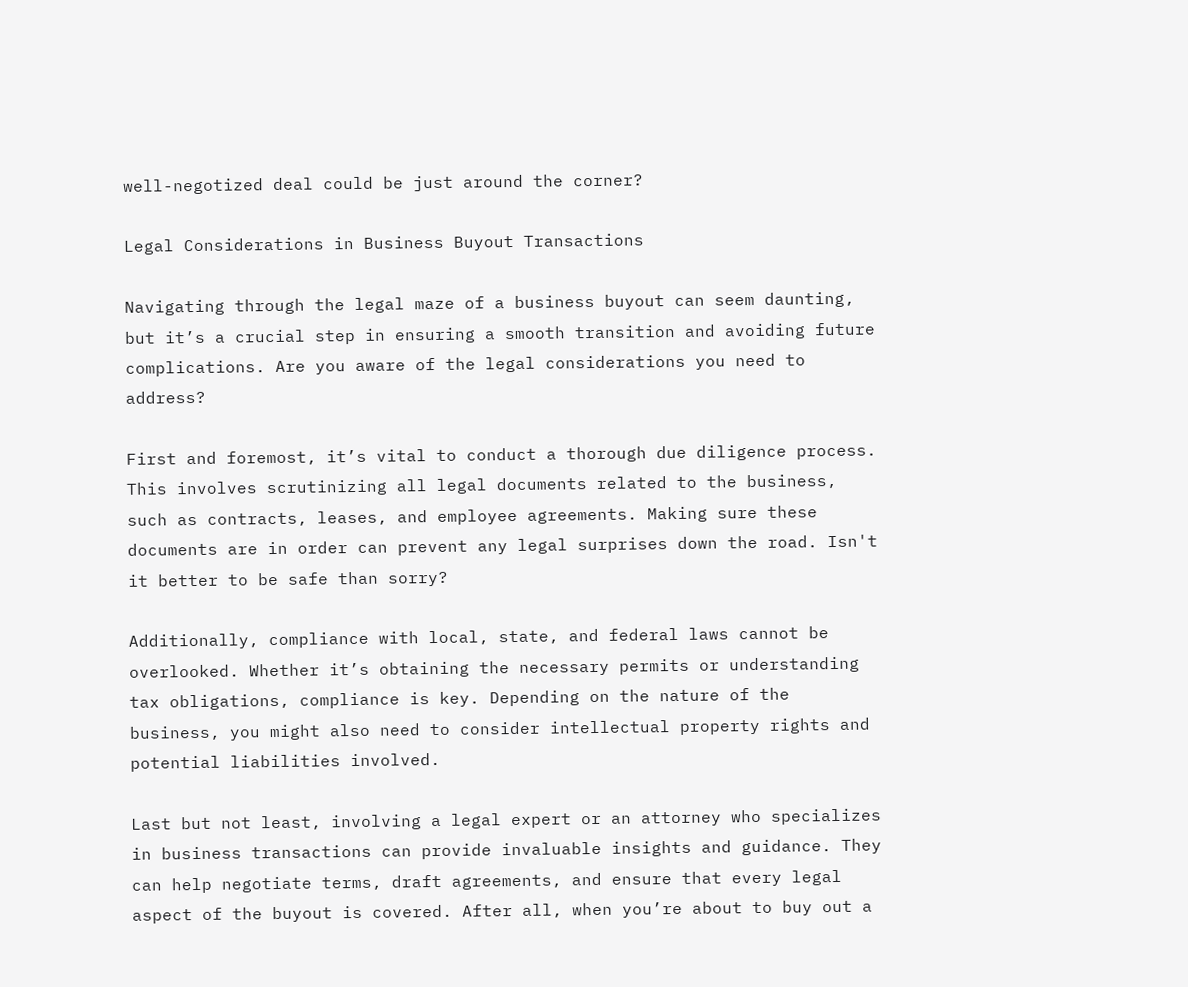well-negotized deal could be just around the corner?

Legal Considerations in Business Buyout Transactions

Navigating through the legal maze of a business buyout can seem daunting, but it’s a crucial step in ensuring a smooth transition and avoiding future complications. Are you aware of the legal considerations you need to address?

First and foremost, it’s vital to conduct a thorough due diligence process. This involves scrutinizing all legal documents related to the business, such as contracts, leases, and employee agreements. Making sure these documents are in order can prevent any legal surprises down the road. Isn't it better to be safe than sorry?

Additionally, compliance with local, state, and federal laws cannot be overlooked. Whether it’s obtaining the necessary permits or understanding tax obligations, compliance is key. Depending on the nature of the business, you might also need to consider intellectual property rights and potential liabilities involved.

Last but not least, involving a legal expert or an attorney who specializes in business transactions can provide invaluable insights and guidance. They can help negotiate terms, draft agreements, and ensure that every legal aspect of the buyout is covered. After all, when you’re about to buy out a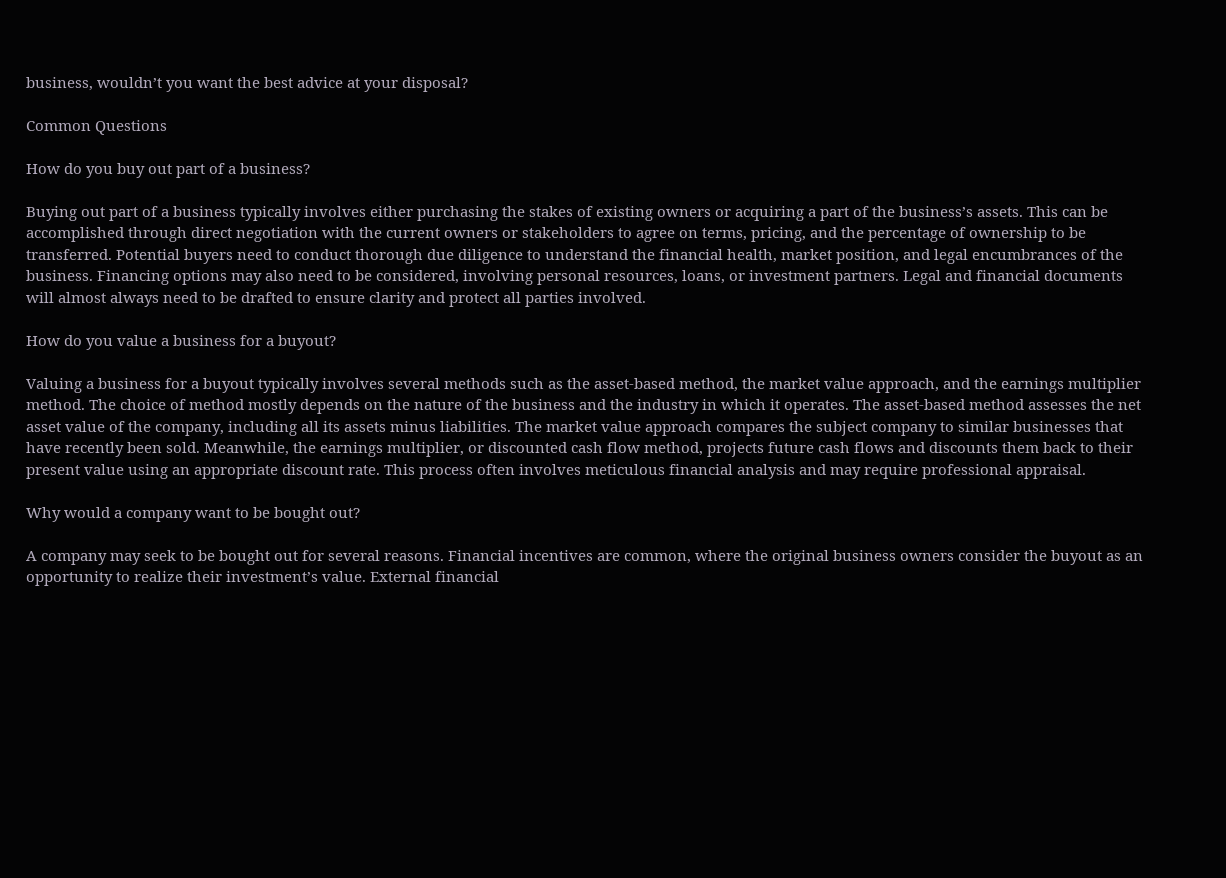business, wouldn’t you want the best advice at your disposal?

Common Questions

How do you buy out part of a business?

Buying out part of a business typically involves either purchasing the stakes of existing owners or acquiring a part of the business’s assets. This can be accomplished through direct negotiation with the current owners or stakeholders to agree on terms, pricing, and the percentage of ownership to be transferred. Potential buyers need to conduct thorough due diligence to understand the financial health, market position, and legal encumbrances of the business. Financing options may also need to be considered, involving personal resources, loans, or investment partners. Legal and financial documents will almost always need to be drafted to ensure clarity and protect all parties involved.

How do you value a business for a buyout?

Valuing a business for a buyout typically involves several methods such as the asset-based method, the market value approach, and the earnings multiplier method. The choice of method mostly depends on the nature of the business and the industry in which it operates. The asset-based method assesses the net asset value of the company, including all its assets minus liabilities. The market value approach compares the subject company to similar businesses that have recently been sold. Meanwhile, the earnings multiplier, or discounted cash flow method, projects future cash flows and discounts them back to their present value using an appropriate discount rate. This process often involves meticulous financial analysis and may require professional appraisal.

Why would a company want to be bought out?

A company may seek to be bought out for several reasons. Financial incentives are common, where the original business owners consider the buyout as an opportunity to realize their investment’s value. External financial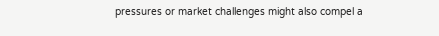pressures or market challenges might also compel a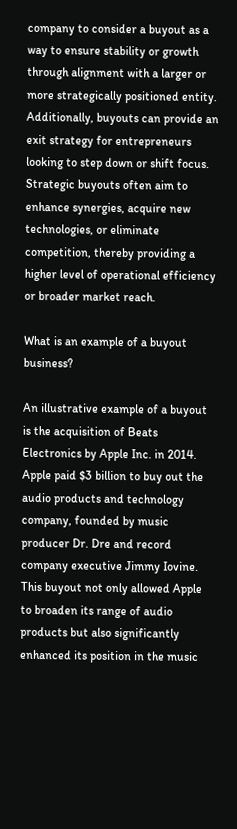company to consider a buyout as a way to ensure stability or growth through alignment with a larger or more strategically positioned entity. Additionally, buyouts can provide an exit strategy for entrepreneurs looking to step down or shift focus. Strategic buyouts often aim to enhance synergies, acquire new technologies, or eliminate competition, thereby providing a higher level of operational efficiency or broader market reach.

What is an example of a buyout business?

An illustrative example of a buyout is the acquisition of Beats Electronics by Apple Inc. in 2014. Apple paid $3 billion to buy out the audio products and technology company, founded by music producer Dr. Dre and record company executive Jimmy Iovine. This buyout not only allowed Apple to broaden its range of audio products but also significantly enhanced its position in the music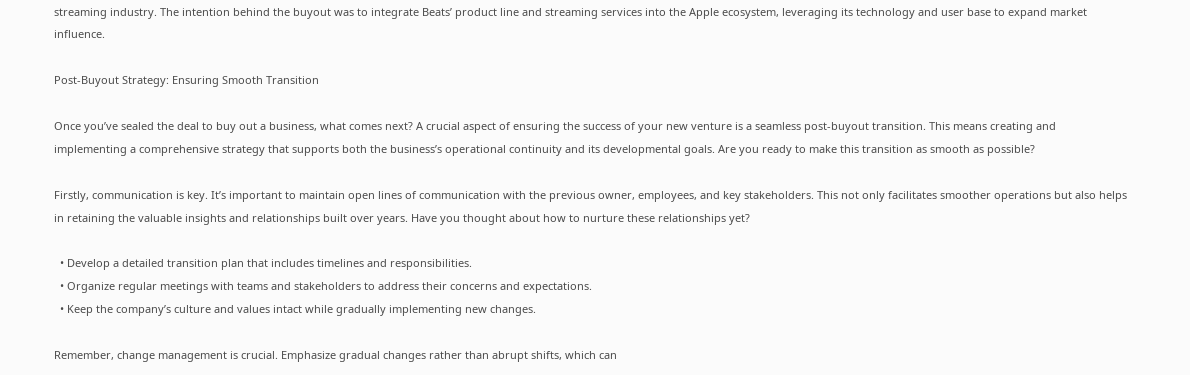streaming industry. The intention behind the buyout was to integrate Beats’ product line and streaming services into the Apple ecosystem, leveraging its technology and user base to expand market influence.

Post-Buyout Strategy: Ensuring Smooth Transition

Once you’ve sealed the deal to buy out a business, what comes next? A crucial aspect of ensuring the success of your new venture is a seamless post-buyout transition. This means creating and implementing a comprehensive strategy that supports both the business’s operational continuity and its developmental goals. Are you ready to make this transition as smooth as possible?

Firstly, communication is key. It’s important to maintain open lines of communication with the previous owner, employees, and key stakeholders. This not only facilitates smoother operations but also helps in retaining the valuable insights and relationships built over years. Have you thought about how to nurture these relationships yet?

  • Develop a detailed transition plan that includes timelines and responsibilities.
  • Organize regular meetings with teams and stakeholders to address their concerns and expectations.
  • Keep the company’s culture and values intact while gradually implementing new changes.

Remember, change management is crucial. Emphasize gradual changes rather than abrupt shifts, which can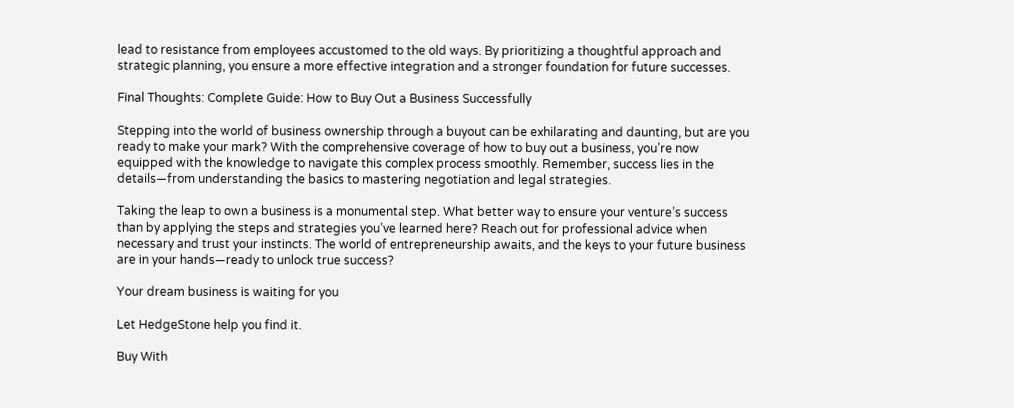lead to resistance from employees accustomed to the old ways. By prioritizing a thoughtful approach and strategic planning, you ensure a more effective integration and a stronger foundation for future successes.

Final Thoughts: Complete Guide: How to Buy Out a Business Successfully

Stepping into the world of business ownership through a buyout can be exhilarating and daunting, but are you ready to make your mark? With the comprehensive coverage of how to buy out a business, you’re now equipped with the knowledge to navigate this complex process smoothly. Remember, success lies in the details—from understanding the basics to mastering negotiation and legal strategies.

Taking the leap to own a business is a monumental step. What better way to ensure your venture’s success than by applying the steps and strategies you’ve learned here? Reach out for professional advice when necessary and trust your instincts. The world of entrepreneurship awaits, and the keys to your future business are in your hands—ready to unlock true success?

Your dream business is waiting for you

Let HedgeStone help you find it.

Buy With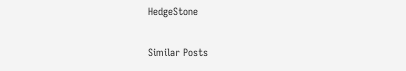HedgeStone

Similar Posts